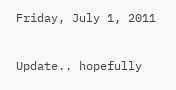Friday, July 1, 2011

Update.. hopefully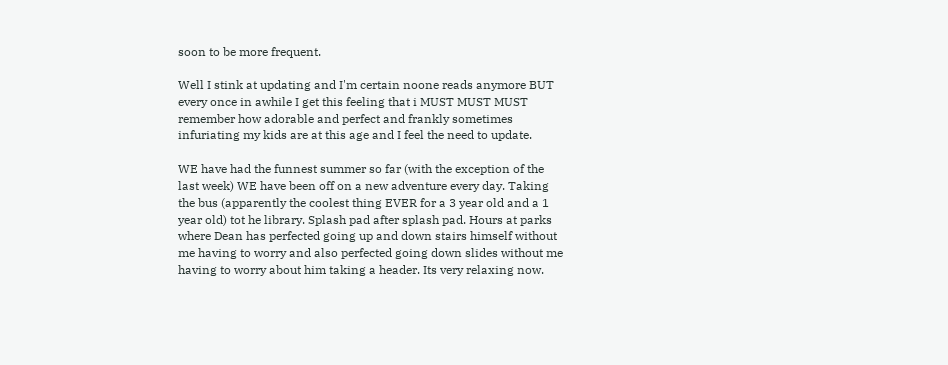soon to be more frequent.

Well I stink at updating and I'm certain noone reads anymore BUT every once in awhile I get this feeling that i MUST MUST MUST remember how adorable and perfect and frankly sometimes infuriating my kids are at this age and I feel the need to update.

WE have had the funnest summer so far (with the exception of the last week) WE have been off on a new adventure every day. Taking the bus (apparently the coolest thing EVER for a 3 year old and a 1 year old) tot he library. Splash pad after splash pad. Hours at parks where Dean has perfected going up and down stairs himself without me having to worry and also perfected going down slides without me having to worry about him taking a header. Its very relaxing now.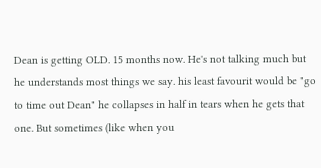Dean is getting OLD. 15 months now. He's not talking much but he understands most things we say. his least favourit would be "go to time out Dean" he collapses in half in tears when he gets that one. But sometimes (like when you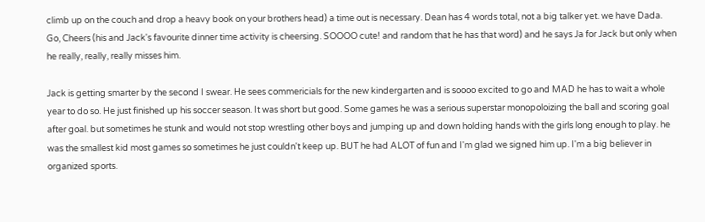climb up on the couch and drop a heavy book on your brothers head) a time out is necessary. Dean has 4 words total, not a big talker yet. we have Dada. Go, Cheers (his and Jack's favourite dinner time activity is cheersing. SOOOO cute! and random that he has that word) and he says Ja for Jack but only when he really, really, really misses him.

Jack is getting smarter by the second I swear. He sees commericials for the new kindergarten and is soooo excited to go and MAD he has to wait a whole year to do so. He just finished up his soccer season. It was short but good. Some games he was a serious superstar monopoloizing the ball and scoring goal after goal. but sometimes he stunk and would not stop wrestling other boys and jumping up and down holding hands with the girls long enough to play. he was the smallest kid most games so sometimes he just couldn't keep up. BUT he had ALOT of fun and I'm glad we signed him up. I'm a big believer in organized sports.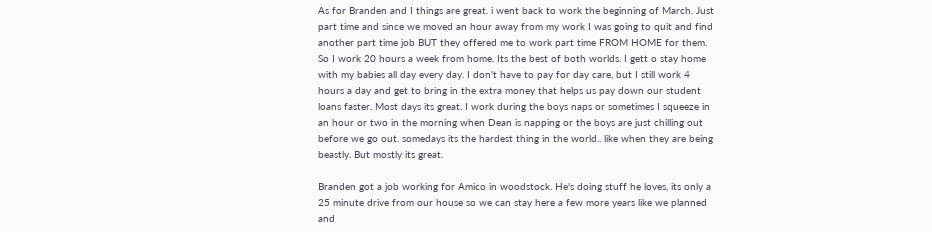As for Branden and I things are great. i went back to work the beginning of March. Just part time and since we moved an hour away from my work I was going to quit and find another part time job BUT they offered me to work part time FROM HOME for them. So I work 20 hours a week from home. Its the best of both worlds. I gett o stay home with my babies all day every day. I don't have to pay for day care, but I still work 4 hours a day and get to bring in the extra money that helps us pay down our student loans faster. Most days its great. I work during the boys naps or sometimes I squeeze in an hour or two in the morning when Dean is napping or the boys are just chilling out before we go out. somedays its the hardest thing in the world.. like when they are being beastly. But mostly its great.

Branden got a job working for Amico in woodstock. He's doing stuff he loves, its only a 25 minute drive from our house so we can stay here a few more years like we planned and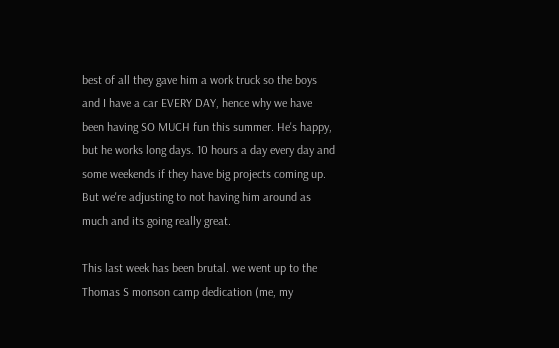best of all they gave him a work truck so the boys and I have a car EVERY DAY, hence why we have been having SO MUCH fun this summer. He's happy, but he works long days. 10 hours a day every day and some weekends if they have big projects coming up. But we're adjusting to not having him around as much and its going really great.

This last week has been brutal. we went up to the Thomas S monson camp dedication (me, my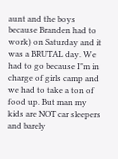aunt and the boys because Branden had to work) on Saturday and it was a BRUTAL day. We had to go because I"m in charge of girls camp and we had to take a ton of food up. But man my kids are NOT car sleepers and barely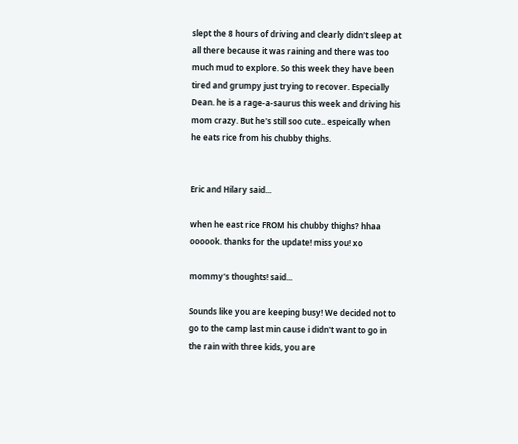slept the 8 hours of driving and clearly didn't sleep at all there because it was raining and there was too much mud to explore. So this week they have been tired and grumpy just trying to recover. Especially Dean. he is a rage-a-saurus this week and driving his mom crazy. But he's still soo cute.. espeically when he eats rice from his chubby thighs.


Eric and Hilary said...

when he east rice FROM his chubby thighs? hhaa oooook. thanks for the update! miss you! xo

mommy's thoughts! said...

Sounds like you are keeping busy! We decided not to go to the camp last min cause i didn't want to go in the rain with three kids, you are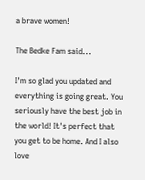a brave women!

The Bedke Fam said...

I'm so glad you updated and everything is going great. You seriously have the best job in the world! It's perfect that you get to be home. And I also love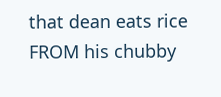that dean eats rice FROM his chubby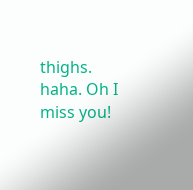thighs. haha. Oh I miss you!